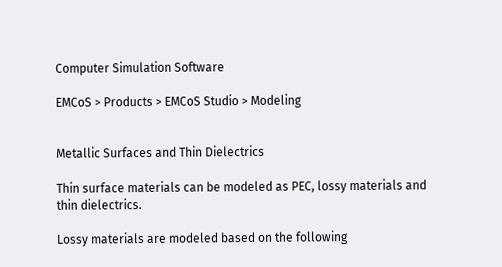Computer Simulation Software

EMCoS > Products > EMCoS Studio > Modeling


Metallic Surfaces and Thin Dielectrics

Thin surface materials can be modeled as PEC, lossy materials and thin dielectrics.

Lossy materials are modeled based on the following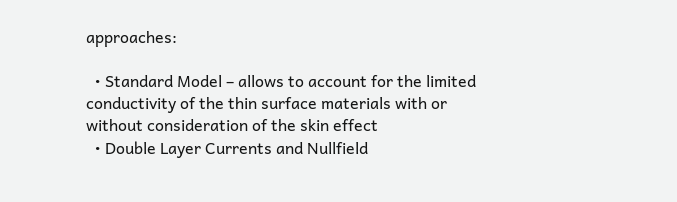approaches:

  • Standard Model – allows to account for the limited conductivity of the thin surface materials with or without consideration of the skin effect
  • Double Layer Currents and Nullfield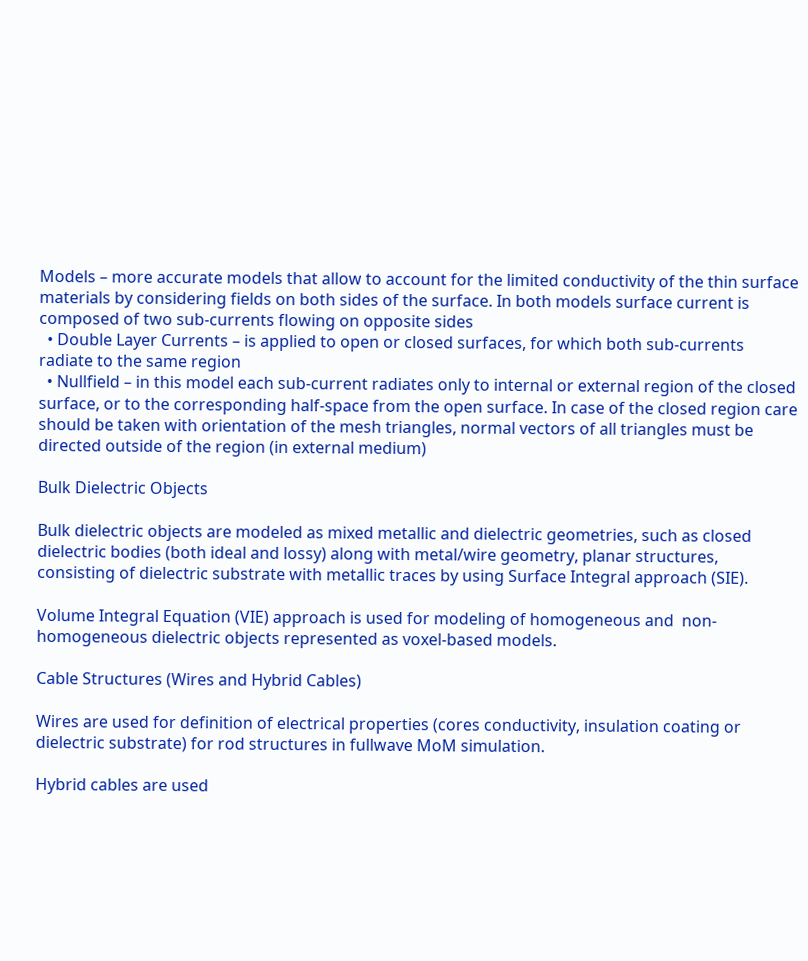Models – more accurate models that allow to account for the limited conductivity of the thin surface materials by considering fields on both sides of the surface. In both models surface current is composed of two sub-currents flowing on opposite sides
  • Double Layer Currents – is applied to open or closed surfaces, for which both sub-currents radiate to the same region
  • Nullfield – in this model each sub-current radiates only to internal or external region of the closed surface, or to the corresponding half-space from the open surface. In case of the closed region care should be taken with orientation of the mesh triangles, normal vectors of all triangles must be directed outside of the region (in external medium)

Bulk Dielectric Objects

Bulk dielectric objects are modeled as mixed metallic and dielectric geometries, such as closed dielectric bodies (both ideal and lossy) along with metal/wire geometry, planar structures, consisting of dielectric substrate with metallic traces by using Surface Integral approach (SIE).

Volume Integral Equation (VIE) approach is used for modeling of homogeneous and  non-homogeneous dielectric objects represented as voxel-based models.

Cable Structures (Wires and Hybrid Cables)

Wires are used for definition of electrical properties (cores conductivity, insulation coating or dielectric substrate) for rod structures in fullwave MoM simulation.

Hybrid cables are used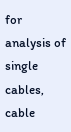for analysis of single cables, cable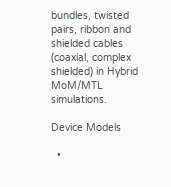bundles, twisted pairs, ribbon and shielded cables (coaxial, complex shielded) in Hybrid MoM/MTL simulations.

Device Models

  •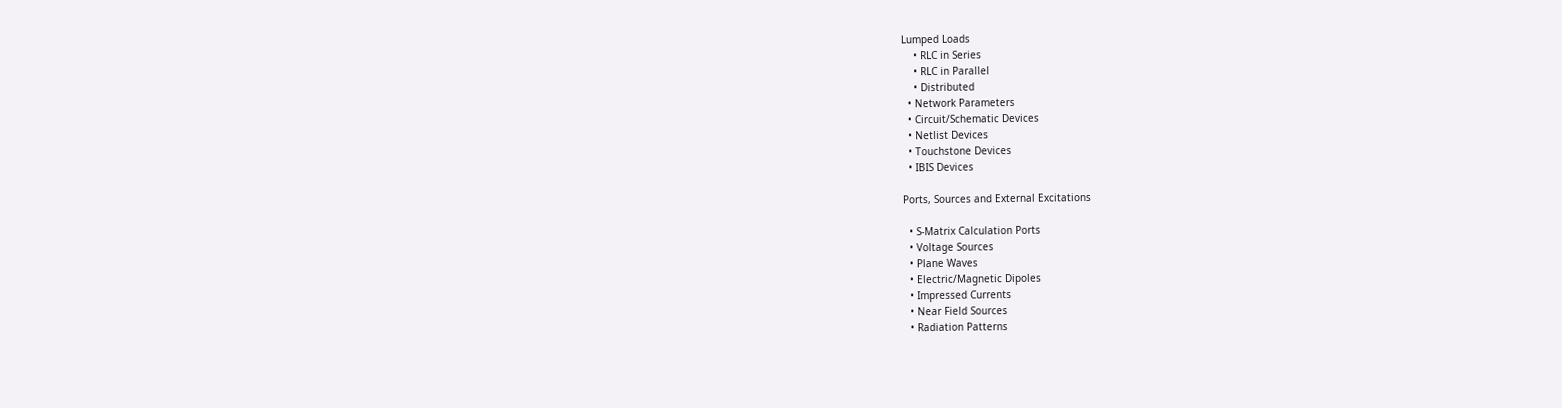Lumped Loads
    • RLC in Series
    • RLC in Parallel
    • Distributed
  • Network Parameters
  • Circuit/Schematic Devices
  • Netlist Devices
  • Touchstone Devices
  • IBIS Devices

Ports, Sources and External Excitations

  • S-Matrix Calculation Ports
  • Voltage Sources
  • Plane Waves
  • Electric/Magnetic Dipoles
  • Impressed Currents
  • Near Field Sources
  • Radiation Patterns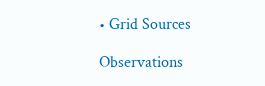• Grid Sources

Observations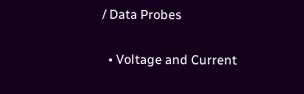/ Data Probes

  • Voltage and Current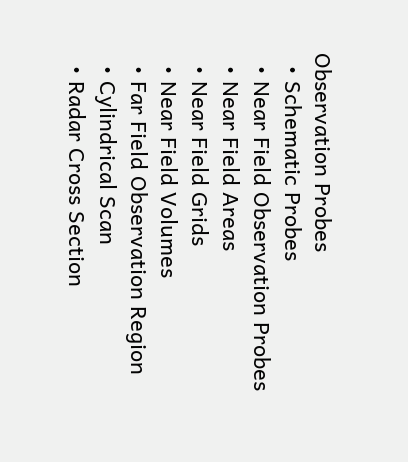Observation Probes
  • Schematic Probes
  • Near Field Observation Probes
  • Near Field Areas
  • Near Field Grids
  • Near Field Volumes
  • Far Field Observation Region
  • Cylindrical Scan
  • Radar Cross Section